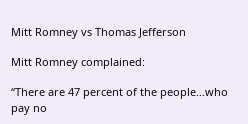Mitt Romney vs Thomas Jefferson

Mitt Romney complained:

“There are 47 percent of the people…who pay no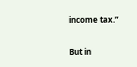income tax.”

But in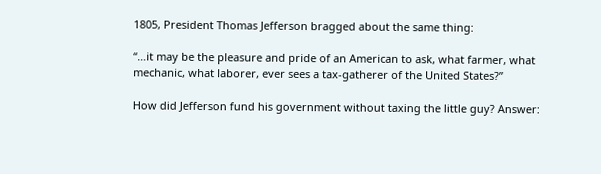1805, President Thomas Jefferson bragged about the same thing:

“…it may be the pleasure and pride of an American to ask, what farmer, what mechanic, what laborer, ever sees a tax-gatherer of the United States?”

How did Jefferson fund his government without taxing the little guy? Answer: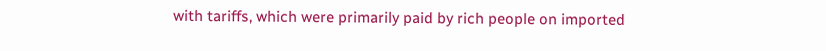with tariffs, which were primarily paid by rich people on imported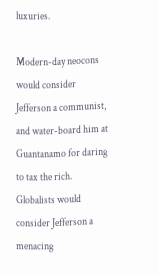luxuries.

Modern-day neocons would consider Jefferson a communist, and water-board him at Guantanamo for daring to tax the rich. Globalists would consider Jefferson a menacing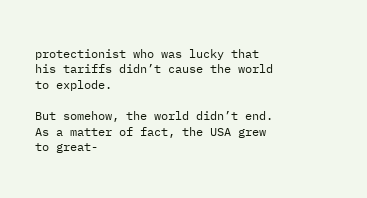protectionist who was lucky that his tariffs didn’t cause the world to explode.

But somehow, the world didn’t end. As a matter of fact, the USA grew to great-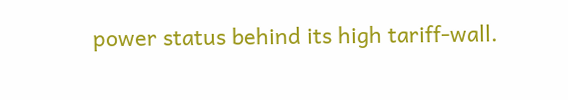power status behind its high tariff-wall.